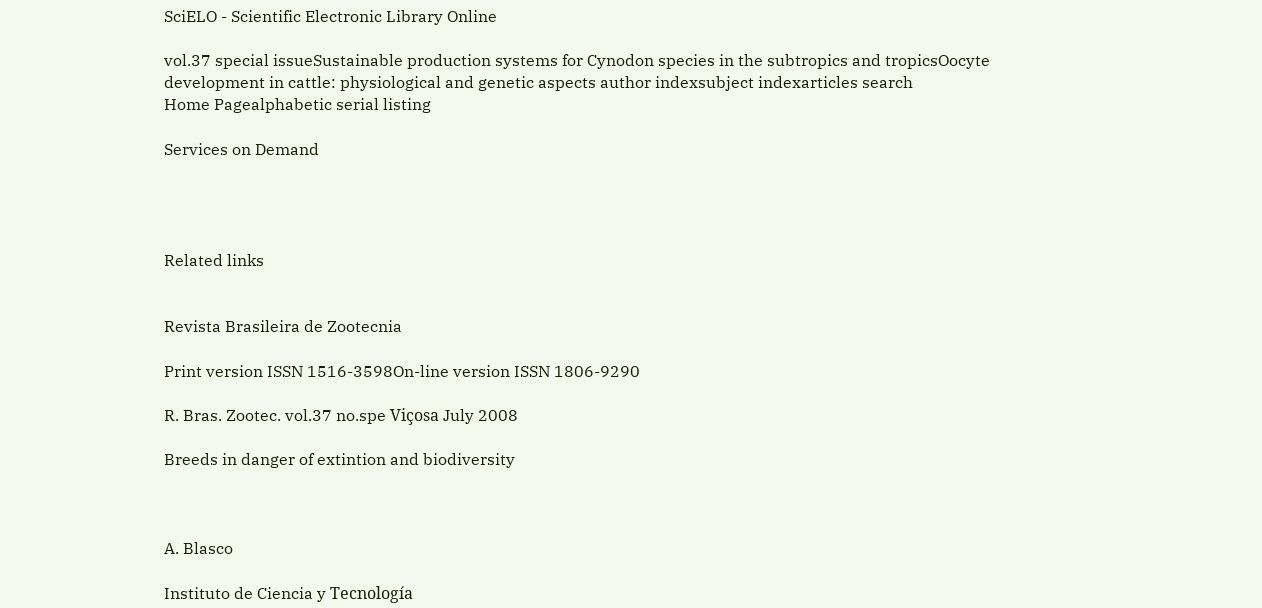SciELO - Scientific Electronic Library Online

vol.37 special issueSustainable production systems for Cynodon species in the subtropics and tropicsOocyte development in cattle: physiological and genetic aspects author indexsubject indexarticles search
Home Pagealphabetic serial listing

Services on Demand




Related links


Revista Brasileira de Zootecnia

Print version ISSN 1516-3598On-line version ISSN 1806-9290

R. Bras. Zootec. vol.37 no.spe Viçosa July 2008

Breeds in danger of extintion and biodiversity



A. Blasco

Instituto de Ciencia y Tecnología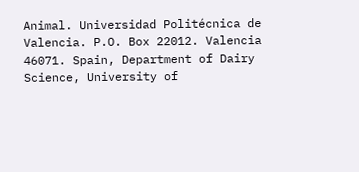Animal. Universidad Politécnica de Valencia. P.O. Box 22012. Valencia 46071. Spain, Department of Dairy Science, University of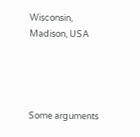Wisconsin, Madison, USA




Some arguments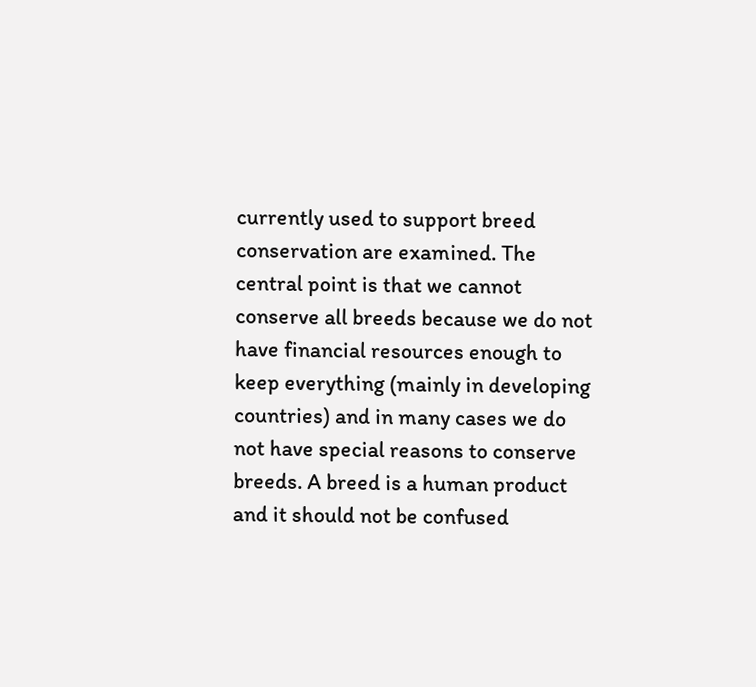currently used to support breed conservation are examined. The central point is that we cannot conserve all breeds because we do not have financial resources enough to keep everything (mainly in developing countries) and in many cases we do not have special reasons to conserve breeds. A breed is a human product and it should not be confused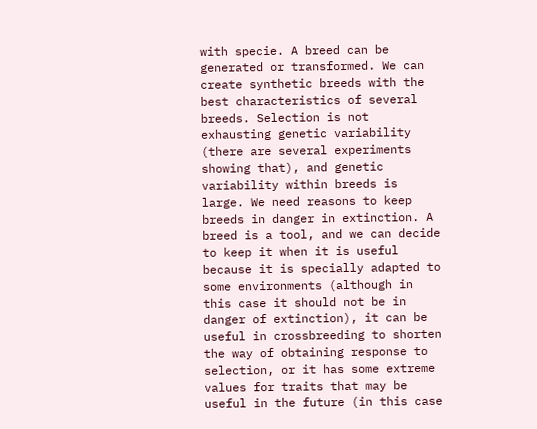with specie. A breed can be generated or transformed. We can create synthetic breeds with the best characteristics of several breeds. Selection is not exhausting genetic variability (there are several experiments showing that), and genetic variability within breeds is large. We need reasons to keep breeds in danger in extinction. A breed is a tool, and we can decide to keep it when it is useful because it is specially adapted to some environments (although in this case it should not be in danger of extinction), it can be useful in crossbreeding to shorten the way of obtaining response to selection, or it has some extreme values for traits that may be useful in the future (in this case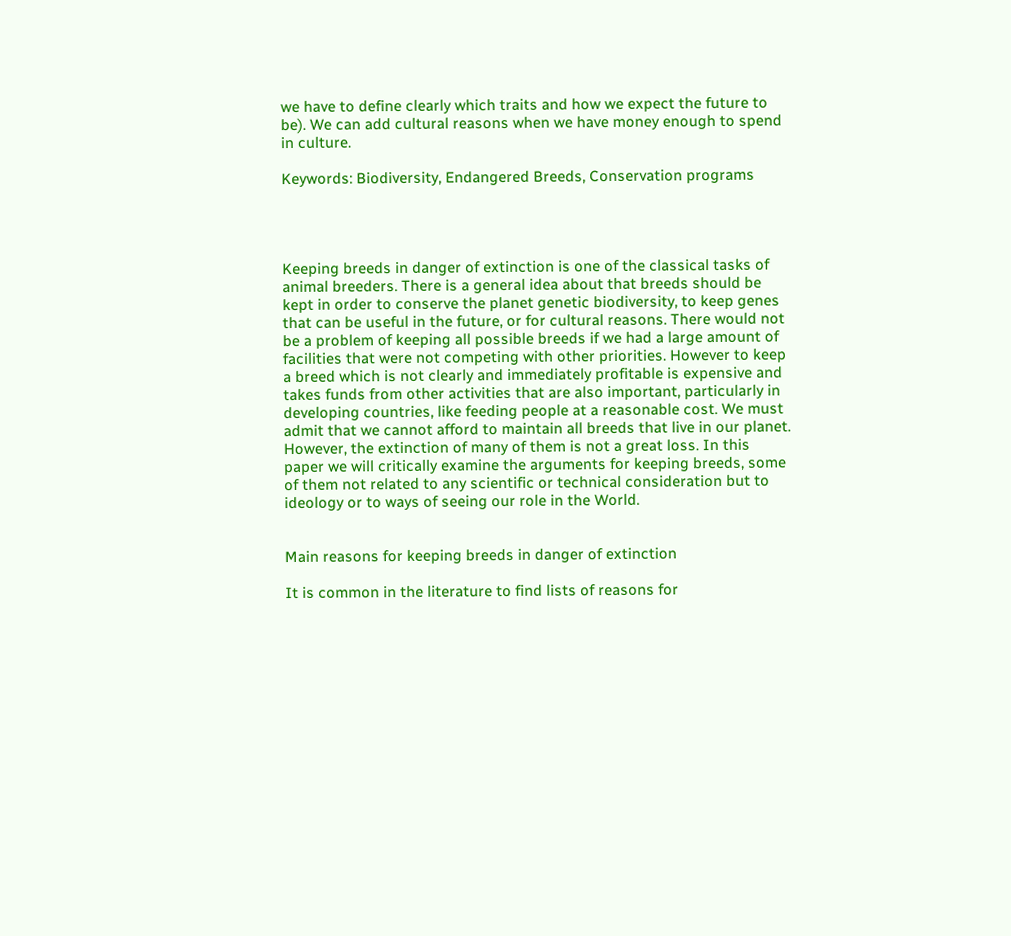we have to define clearly which traits and how we expect the future to be). We can add cultural reasons when we have money enough to spend in culture.

Keywords: Biodiversity, Endangered Breeds, Conservation programs




Keeping breeds in danger of extinction is one of the classical tasks of animal breeders. There is a general idea about that breeds should be kept in order to conserve the planet genetic biodiversity, to keep genes that can be useful in the future, or for cultural reasons. There would not be a problem of keeping all possible breeds if we had a large amount of facilities that were not competing with other priorities. However to keep a breed which is not clearly and immediately profitable is expensive and takes funds from other activities that are also important, particularly in developing countries, like feeding people at a reasonable cost. We must admit that we cannot afford to maintain all breeds that live in our planet. However, the extinction of many of them is not a great loss. In this paper we will critically examine the arguments for keeping breeds, some of them not related to any scientific or technical consideration but to ideology or to ways of seeing our role in the World.


Main reasons for keeping breeds in danger of extinction

It is common in the literature to find lists of reasons for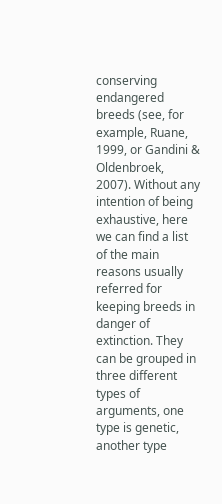conserving endangered breeds (see, for example, Ruane, 1999, or Gandini & Oldenbroek, 2007). Without any intention of being exhaustive, here we can find a list of the main reasons usually referred for keeping breeds in danger of extinction. They can be grouped in three different types of arguments, one type is genetic, another type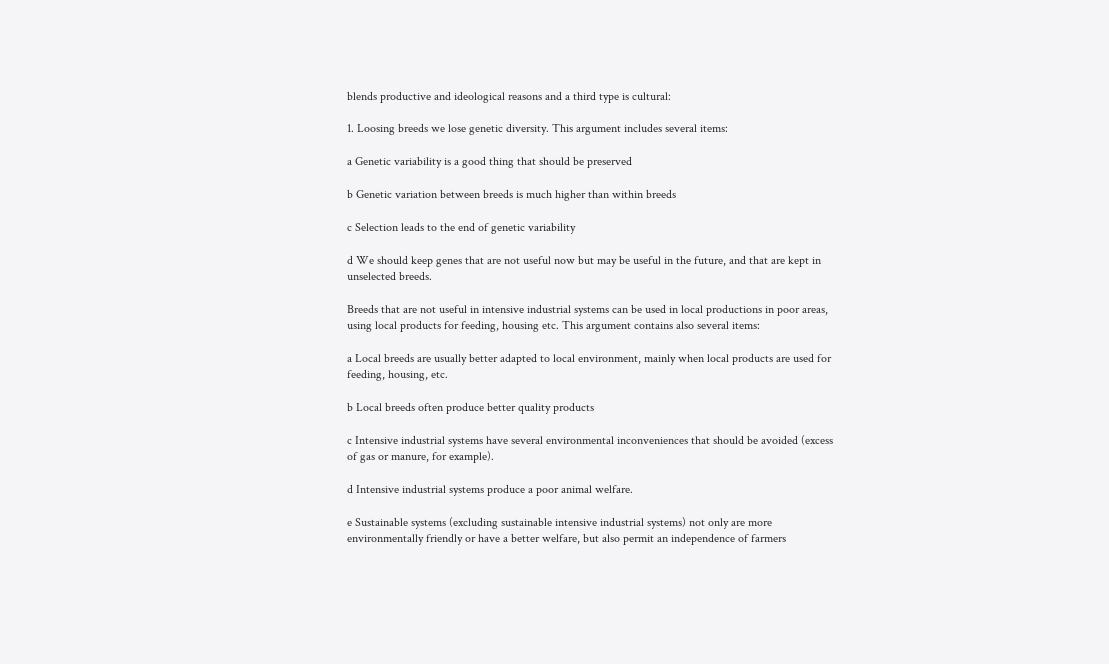blends productive and ideological reasons and a third type is cultural:

1. Loosing breeds we lose genetic diversity. This argument includes several items:

a Genetic variability is a good thing that should be preserved

b Genetic variation between breeds is much higher than within breeds

c Selection leads to the end of genetic variability

d We should keep genes that are not useful now but may be useful in the future, and that are kept in unselected breeds.

Breeds that are not useful in intensive industrial systems can be used in local productions in poor areas, using local products for feeding, housing etc. This argument contains also several items:

a Local breeds are usually better adapted to local environment, mainly when local products are used for feeding, housing, etc.

b Local breeds often produce better quality products

c Intensive industrial systems have several environmental inconveniences that should be avoided (excess of gas or manure, for example).

d Intensive industrial systems produce a poor animal welfare.

e Sustainable systems (excluding sustainable intensive industrial systems) not only are more environmentally friendly or have a better welfare, but also permit an independence of farmers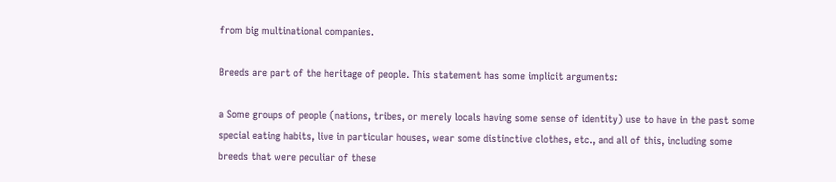from big multinational companies.

Breeds are part of the heritage of people. This statement has some implicit arguments:

a Some groups of people (nations, tribes, or merely locals having some sense of identity) use to have in the past some special eating habits, live in particular houses, wear some distinctive clothes, etc., and all of this, including some breeds that were peculiar of these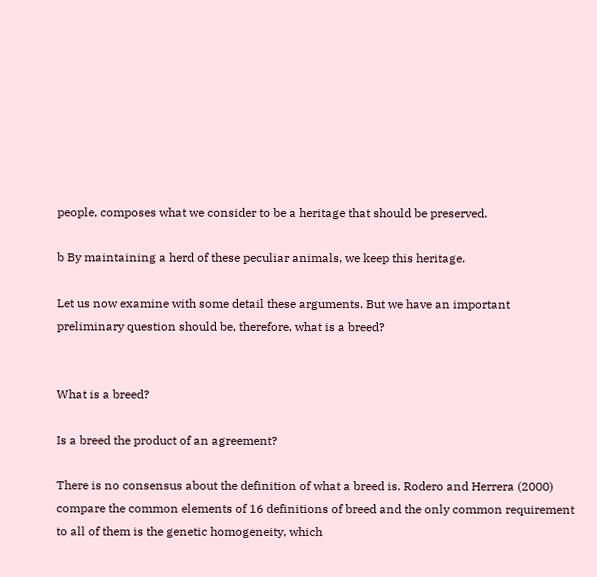people, composes what we consider to be a heritage that should be preserved.

b By maintaining a herd of these peculiar animals, we keep this heritage.

Let us now examine with some detail these arguments. But we have an important preliminary question should be, therefore, what is a breed?


What is a breed?

Is a breed the product of an agreement?

There is no consensus about the definition of what a breed is. Rodero and Herrera (2000) compare the common elements of 16 definitions of breed and the only common requirement to all of them is the genetic homogeneity, which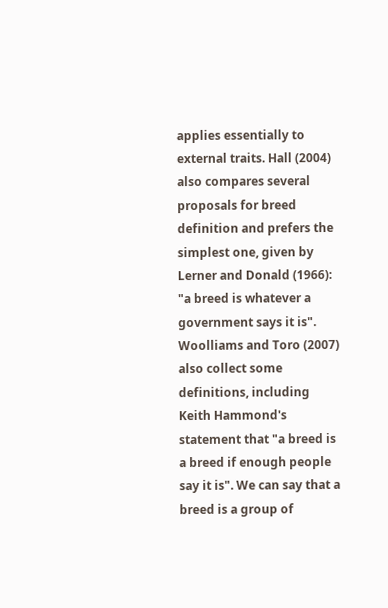applies essentially to external traits. Hall (2004) also compares several proposals for breed definition and prefers the simplest one, given by Lerner and Donald (1966): "a breed is whatever a government says it is". Woolliams and Toro (2007) also collect some definitions, including Keith Hammond's statement that "a breed is a breed if enough people say it is". We can say that a breed is a group of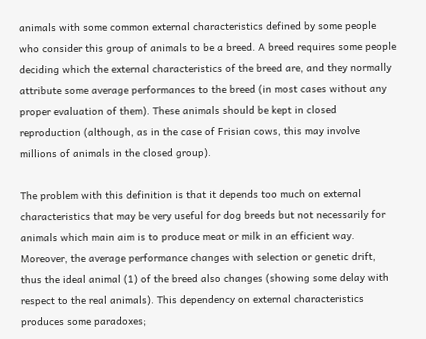animals with some common external characteristics defined by some people who consider this group of animals to be a breed. A breed requires some people deciding which the external characteristics of the breed are, and they normally attribute some average performances to the breed (in most cases without any proper evaluation of them). These animals should be kept in closed reproduction (although, as in the case of Frisian cows, this may involve millions of animals in the closed group).

The problem with this definition is that it depends too much on external characteristics that may be very useful for dog breeds but not necessarily for animals which main aim is to produce meat or milk in an efficient way. Moreover, the average performance changes with selection or genetic drift, thus the ideal animal (1) of the breed also changes (showing some delay with respect to the real animals). This dependency on external characteristics produces some paradoxes;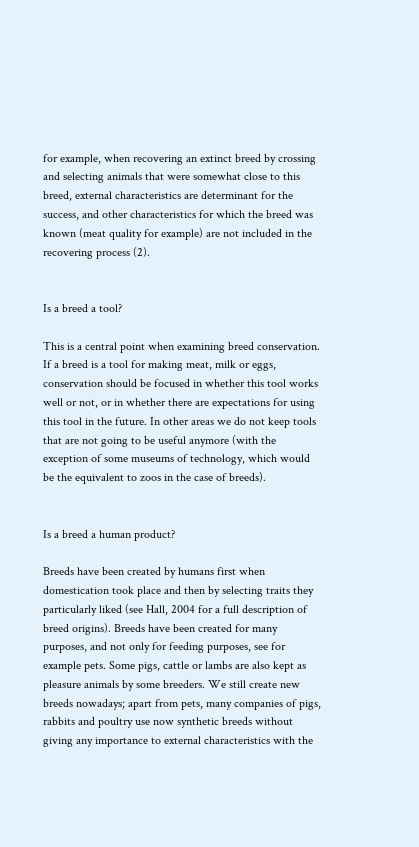for example, when recovering an extinct breed by crossing and selecting animals that were somewhat close to this breed, external characteristics are determinant for the success, and other characteristics for which the breed was known (meat quality for example) are not included in the recovering process (2).


Is a breed a tool?

This is a central point when examining breed conservation. If a breed is a tool for making meat, milk or eggs, conservation should be focused in whether this tool works well or not, or in whether there are expectations for using this tool in the future. In other areas we do not keep tools that are not going to be useful anymore (with the exception of some museums of technology, which would be the equivalent to zoos in the case of breeds).


Is a breed a human product?

Breeds have been created by humans first when domestication took place and then by selecting traits they particularly liked (see Hall, 2004 for a full description of breed origins). Breeds have been created for many purposes, and not only for feeding purposes, see for example pets. Some pigs, cattle or lambs are also kept as pleasure animals by some breeders. We still create new breeds nowadays; apart from pets, many companies of pigs, rabbits and poultry use now synthetic breeds without giving any importance to external characteristics with the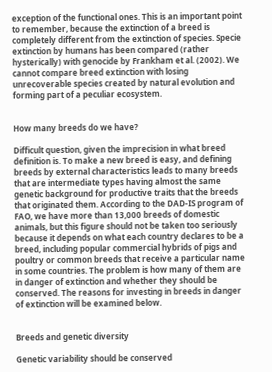exception of the functional ones. This is an important point to remember, because the extinction of a breed is completely different from the extinction of species. Specie extinction by humans has been compared (rather hysterically) with genocide by Frankham et al. (2002). We cannot compare breed extinction with losing unrecoverable species created by natural evolution and forming part of a peculiar ecosystem.


How many breeds do we have?

Difficult question, given the imprecision in what breed definition is. To make a new breed is easy, and defining breeds by external characteristics leads to many breeds that are intermediate types having almost the same genetic background for productive traits that the breeds that originated them. According to the DAD-IS program of FAO, we have more than 13,000 breeds of domestic animals, but this figure should not be taken too seriously because it depends on what each country declares to be a breed, including popular commercial hybrids of pigs and poultry or common breeds that receive a particular name in some countries. The problem is how many of them are in danger of extinction and whether they should be conserved. The reasons for investing in breeds in danger of extinction will be examined below.


Breeds and genetic diversity

Genetic variability should be conserved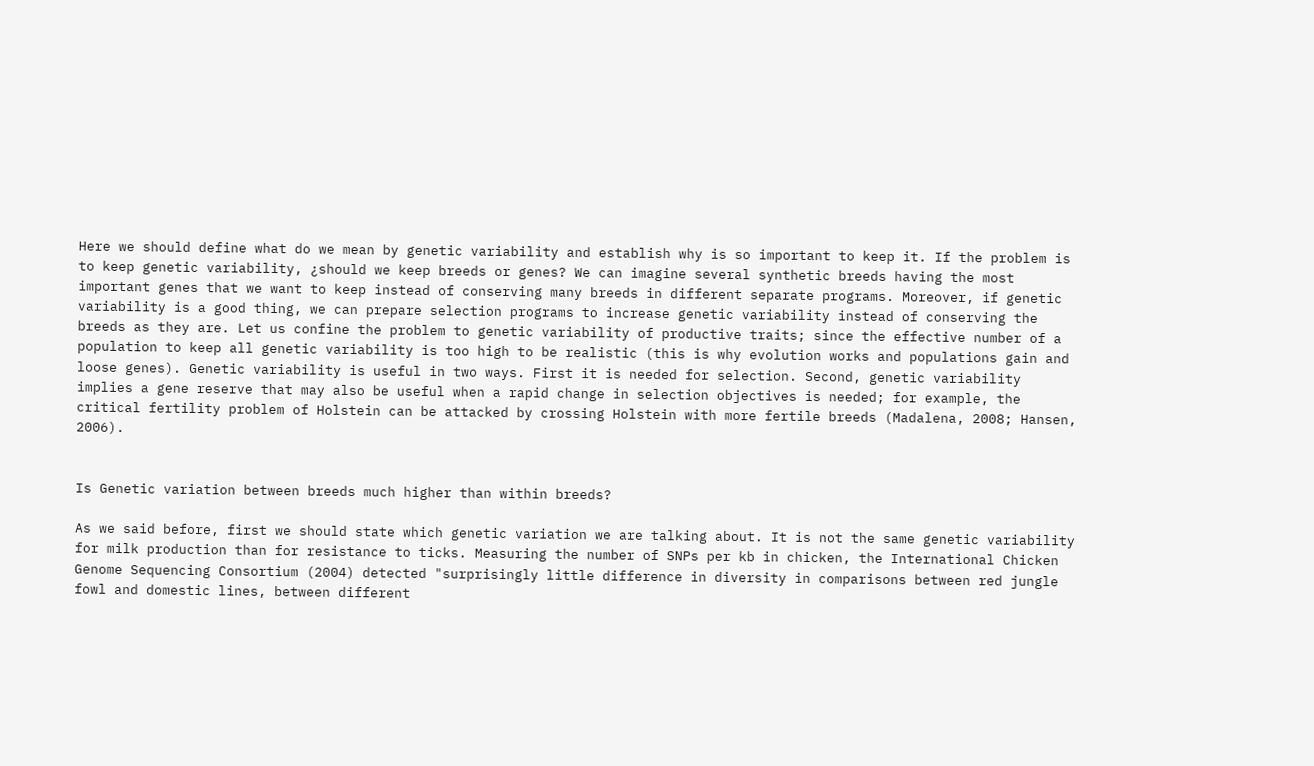Here we should define what do we mean by genetic variability and establish why is so important to keep it. If the problem is to keep genetic variability, ¿should we keep breeds or genes? We can imagine several synthetic breeds having the most important genes that we want to keep instead of conserving many breeds in different separate programs. Moreover, if genetic variability is a good thing, we can prepare selection programs to increase genetic variability instead of conserving the breeds as they are. Let us confine the problem to genetic variability of productive traits; since the effective number of a population to keep all genetic variability is too high to be realistic (this is why evolution works and populations gain and loose genes). Genetic variability is useful in two ways. First it is needed for selection. Second, genetic variability implies a gene reserve that may also be useful when a rapid change in selection objectives is needed; for example, the critical fertility problem of Holstein can be attacked by crossing Holstein with more fertile breeds (Madalena, 2008; Hansen, 2006).


Is Genetic variation between breeds much higher than within breeds?

As we said before, first we should state which genetic variation we are talking about. It is not the same genetic variability for milk production than for resistance to ticks. Measuring the number of SNPs per kb in chicken, the International Chicken Genome Sequencing Consortium (2004) detected "surprisingly little difference in diversity in comparisons between red jungle fowl and domestic lines, between different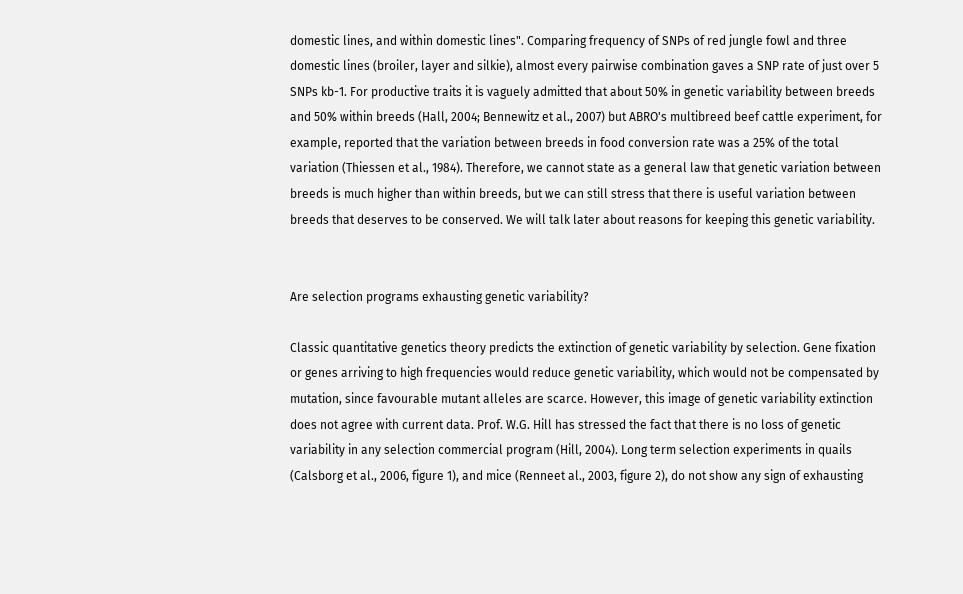domestic lines, and within domestic lines". Comparing frequency of SNPs of red jungle fowl and three domestic lines (broiler, layer and silkie), almost every pairwise combination gaves a SNP rate of just over 5 SNPs kb-1. For productive traits it is vaguely admitted that about 50% in genetic variability between breeds and 50% within breeds (Hall, 2004; Bennewitz et al., 2007) but ABRO's multibreed beef cattle experiment, for example, reported that the variation between breeds in food conversion rate was a 25% of the total variation (Thiessen et al., 1984). Therefore, we cannot state as a general law that genetic variation between breeds is much higher than within breeds, but we can still stress that there is useful variation between breeds that deserves to be conserved. We will talk later about reasons for keeping this genetic variability.


Are selection programs exhausting genetic variability?

Classic quantitative genetics theory predicts the extinction of genetic variability by selection. Gene fixation or genes arriving to high frequencies would reduce genetic variability, which would not be compensated by mutation, since favourable mutant alleles are scarce. However, this image of genetic variability extinction does not agree with current data. Prof. W.G. Hill has stressed the fact that there is no loss of genetic variability in any selection commercial program (Hill, 2004). Long term selection experiments in quails (Calsborg et al., 2006, figure 1), and mice (Renneet al., 2003, figure 2), do not show any sign of exhausting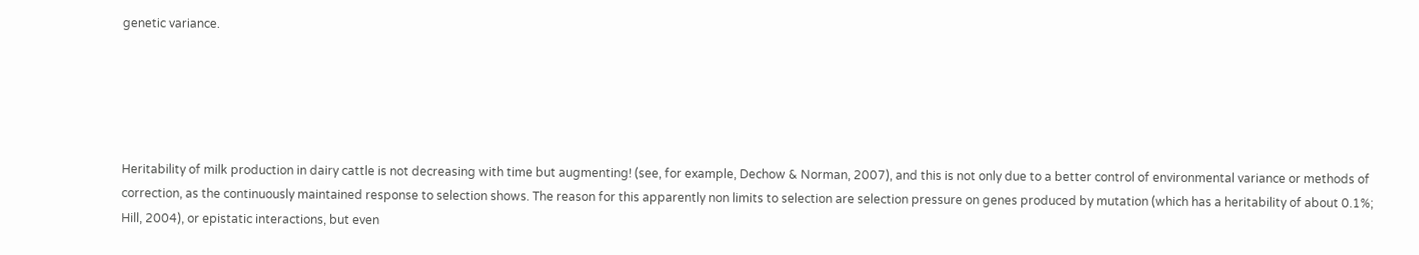genetic variance.





Heritability of milk production in dairy cattle is not decreasing with time but augmenting! (see, for example, Dechow & Norman, 2007), and this is not only due to a better control of environmental variance or methods of correction, as the continuously maintained response to selection shows. The reason for this apparently non limits to selection are selection pressure on genes produced by mutation (which has a heritability of about 0.1%; Hill, 2004), or epistatic interactions, but even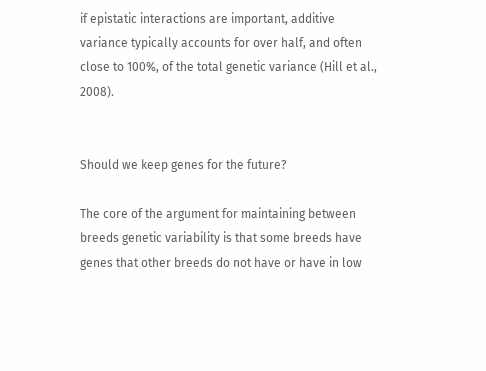if epistatic interactions are important, additive variance typically accounts for over half, and often close to 100%, of the total genetic variance (Hill et al., 2008).


Should we keep genes for the future?

The core of the argument for maintaining between breeds genetic variability is that some breeds have genes that other breeds do not have or have in low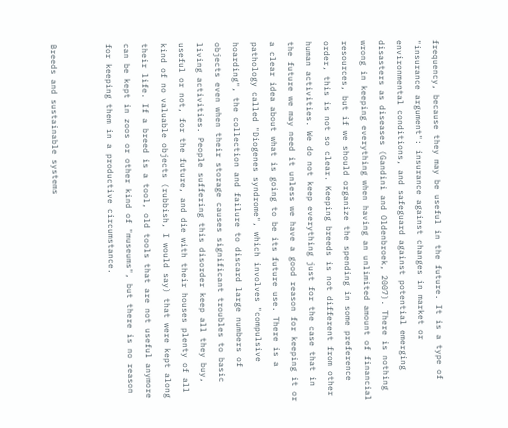frequency, because they may be useful in the future. It is a type of "insurance argument": insurance against changes in market or environmental conditions, and safeguard against potential emerging disasters as diseases (Gandini and Oldenbroek, 2007). There is nothing wrong in keeping everything when having an unlimited amount of financial resources, but if we should organize the spending in some preference order, this is not so clear. Keeping breeds is not different from other human activities. We do not keep everything just for the case that in the future we may need it unless we have a good reason for keeping it or a clear idea about what is going to be its future use. There is a pathology called "Diogenes syndrome", which involves "compulsive hoarding", the collection and failure to discard large numbers of objects even when their storage causes significant troubles to basic living activities. People suffering this disorder keep all they buy, useful or not, for the future, and die with their houses plenty of all kind of no valuable objects (rubbish, I would say) that were kept along their life. If a breed is a tool, old tools that are not useful anymore can be kept in zoos or other kind of "museums", but there is no reason for keeping them in a productive circumstance.


Breeds and sustainable systems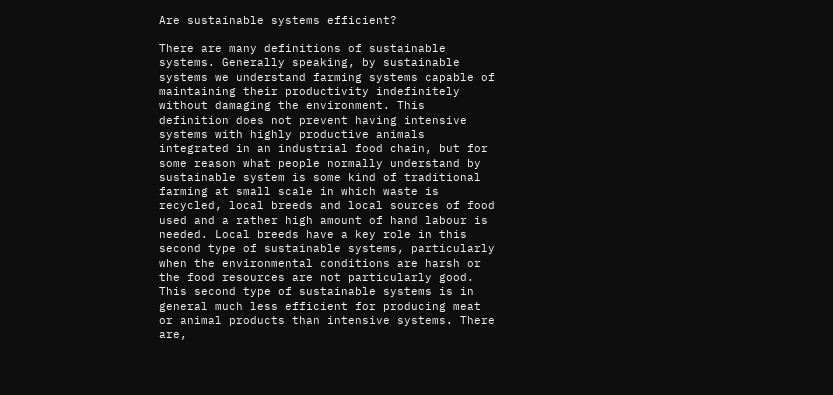Are sustainable systems efficient?

There are many definitions of sustainable systems. Generally speaking, by sustainable systems we understand farming systems capable of maintaining their productivity indefinitely without damaging the environment. This definition does not prevent having intensive systems with highly productive animals integrated in an industrial food chain, but for some reason what people normally understand by sustainable system is some kind of traditional farming at small scale in which waste is recycled, local breeds and local sources of food used and a rather high amount of hand labour is needed. Local breeds have a key role in this second type of sustainable systems, particularly when the environmental conditions are harsh or the food resources are not particularly good. This second type of sustainable systems is in general much less efficient for producing meat or animal products than intensive systems. There are,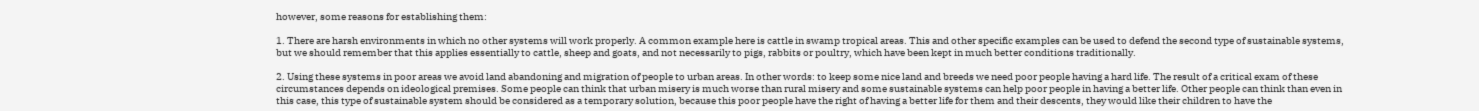however, some reasons for establishing them:

1. There are harsh environments in which no other systems will work properly. A common example here is cattle in swamp tropical areas. This and other specific examples can be used to defend the second type of sustainable systems, but we should remember that this applies essentially to cattle, sheep and goats, and not necessarily to pigs, rabbits or poultry, which have been kept in much better conditions traditionally.

2. Using these systems in poor areas we avoid land abandoning and migration of people to urban areas. In other words: to keep some nice land and breeds we need poor people having a hard life. The result of a critical exam of these circumstances depends on ideological premises. Some people can think that urban misery is much worse than rural misery and some sustainable systems can help poor people in having a better life. Other people can think than even in this case, this type of sustainable system should be considered as a temporary solution, because this poor people have the right of having a better life for them and their descents, they would like their children to have the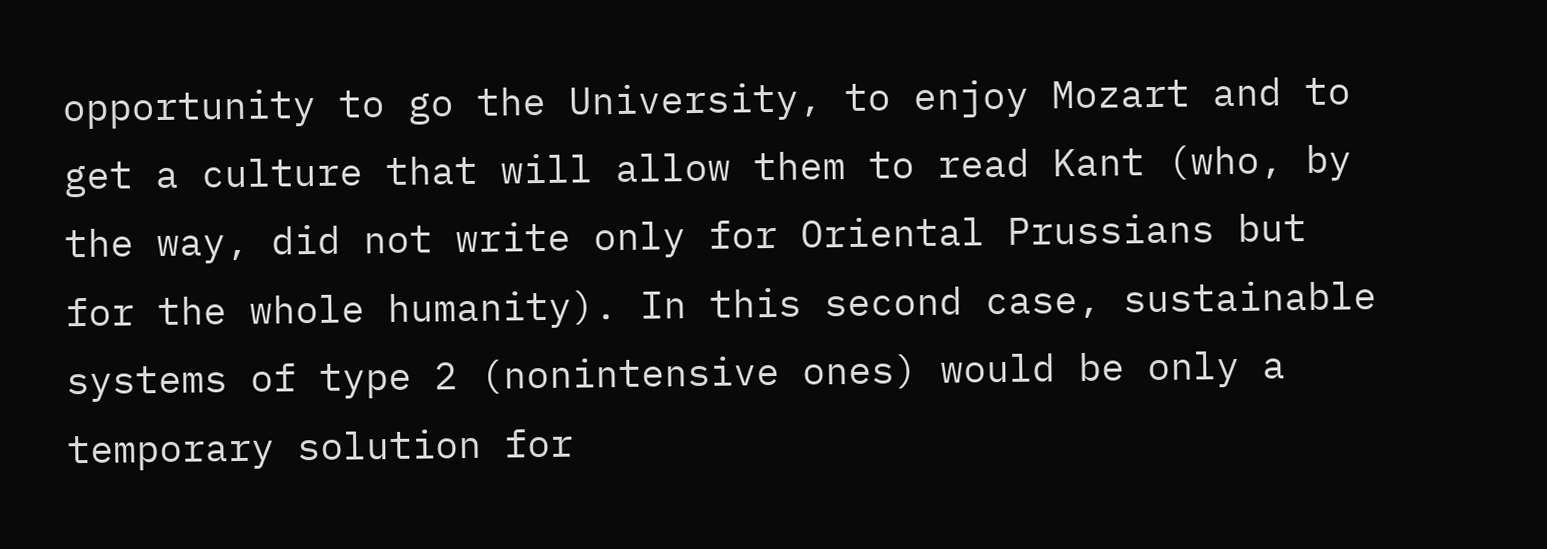opportunity to go the University, to enjoy Mozart and to get a culture that will allow them to read Kant (who, by the way, did not write only for Oriental Prussians but for the whole humanity). In this second case, sustainable systems of type 2 (nonintensive ones) would be only a temporary solution for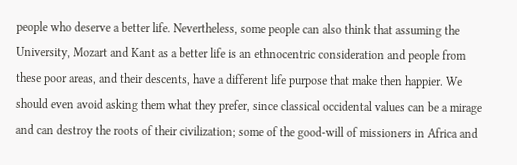people who deserve a better life. Nevertheless, some people can also think that assuming the University, Mozart and Kant as a better life is an ethnocentric consideration and people from these poor areas, and their descents, have a different life purpose that make then happier. We should even avoid asking them what they prefer, since classical occidental values can be a mirage and can destroy the roots of their civilization; some of the good-will of missioners in Africa and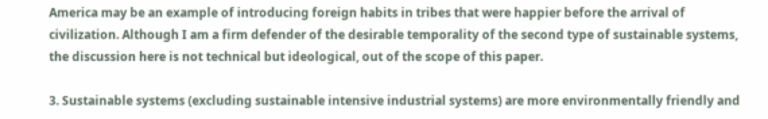America may be an example of introducing foreign habits in tribes that were happier before the arrival of civilization. Although I am a firm defender of the desirable temporality of the second type of sustainable systems, the discussion here is not technical but ideological, out of the scope of this paper.

3. Sustainable systems (excluding sustainable intensive industrial systems) are more environmentally friendly and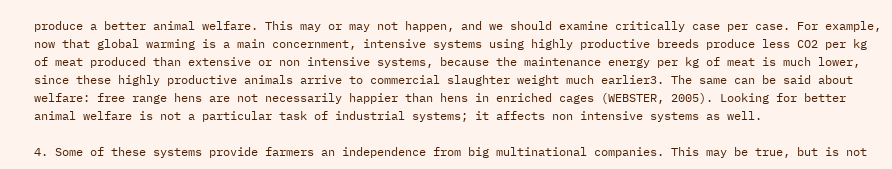produce a better animal welfare. This may or may not happen, and we should examine critically case per case. For example, now that global warming is a main concernment, intensive systems using highly productive breeds produce less CO2 per kg of meat produced than extensive or non intensive systems, because the maintenance energy per kg of meat is much lower, since these highly productive animals arrive to commercial slaughter weight much earlier3. The same can be said about welfare: free range hens are not necessarily happier than hens in enriched cages (WEBSTER, 2005). Looking for better animal welfare is not a particular task of industrial systems; it affects non intensive systems as well.

4. Some of these systems provide farmers an independence from big multinational companies. This may be true, but is not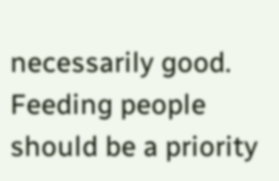necessarily good. Feeding people should be a priority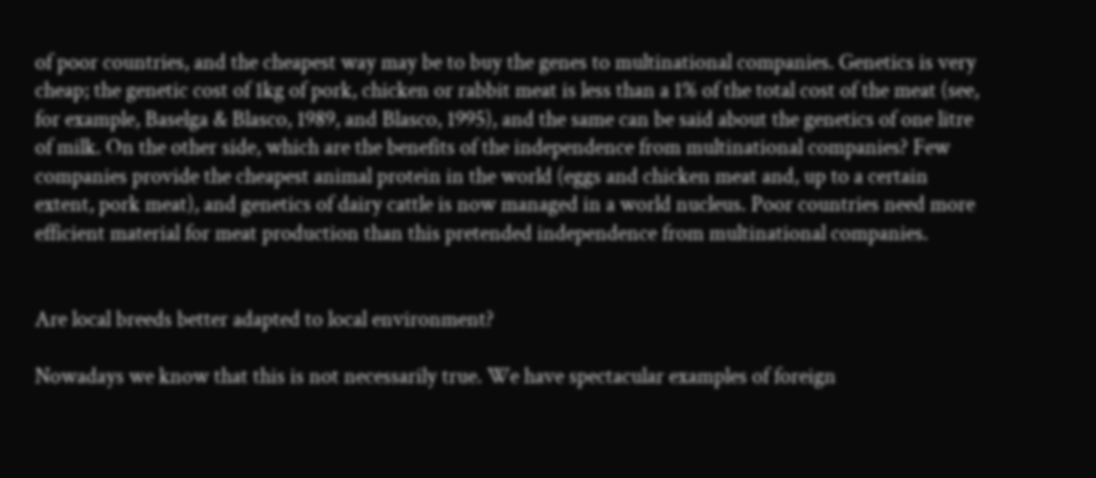of poor countries, and the cheapest way may be to buy the genes to multinational companies. Genetics is very cheap; the genetic cost of 1kg of pork, chicken or rabbit meat is less than a 1% of the total cost of the meat (see, for example, Baselga & Blasco, 1989, and Blasco, 1995), and the same can be said about the genetics of one litre of milk. On the other side, which are the benefits of the independence from multinational companies? Few companies provide the cheapest animal protein in the world (eggs and chicken meat and, up to a certain extent, pork meat), and genetics of dairy cattle is now managed in a world nucleus. Poor countries need more efficient material for meat production than this pretended independence from multinational companies.


Are local breeds better adapted to local environment?

Nowadays we know that this is not necessarily true. We have spectacular examples of foreign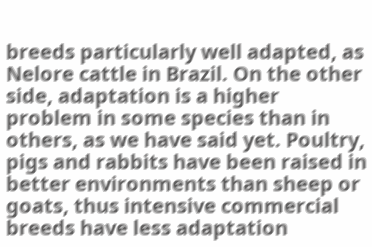breeds particularly well adapted, as Nelore cattle in Brazil. On the other side, adaptation is a higher problem in some species than in others, as we have said yet. Poultry, pigs and rabbits have been raised in better environments than sheep or goats, thus intensive commercial breeds have less adaptation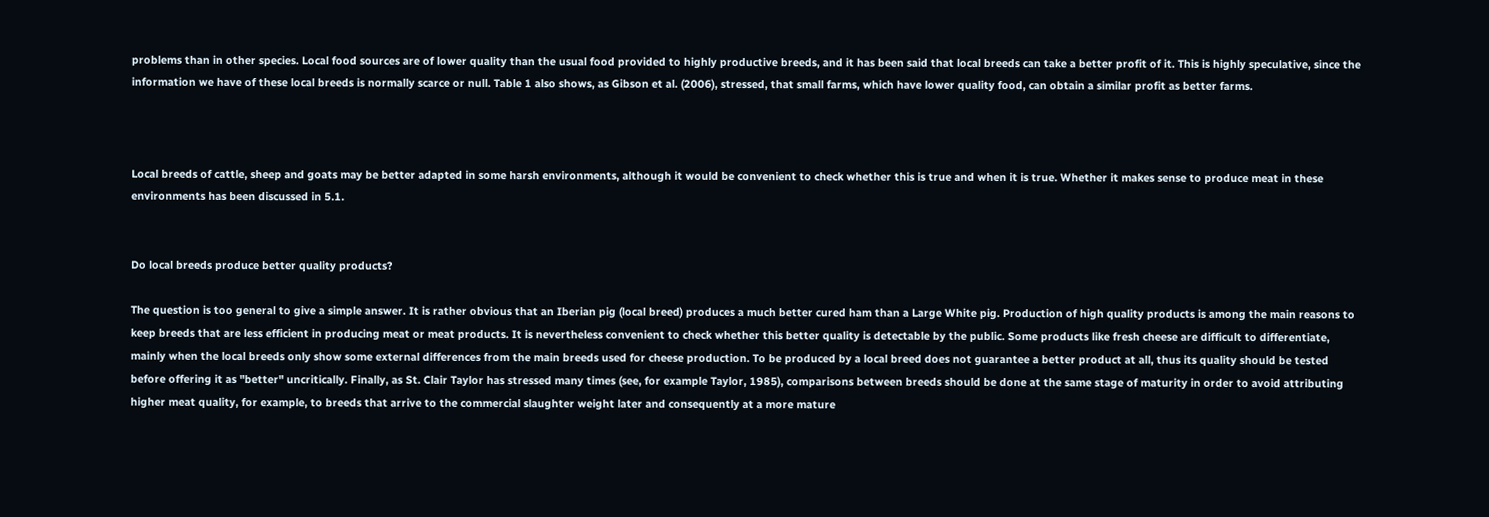problems than in other species. Local food sources are of lower quality than the usual food provided to highly productive breeds, and it has been said that local breeds can take a better profit of it. This is highly speculative, since the information we have of these local breeds is normally scarce or null. Table 1 also shows, as Gibson et al. (2006), stressed, that small farms, which have lower quality food, can obtain a similar profit as better farms.



Local breeds of cattle, sheep and goats may be better adapted in some harsh environments, although it would be convenient to check whether this is true and when it is true. Whether it makes sense to produce meat in these environments has been discussed in 5.1.


Do local breeds produce better quality products?

The question is too general to give a simple answer. It is rather obvious that an Iberian pig (local breed) produces a much better cured ham than a Large White pig. Production of high quality products is among the main reasons to keep breeds that are less efficient in producing meat or meat products. It is nevertheless convenient to check whether this better quality is detectable by the public. Some products like fresh cheese are difficult to differentiate, mainly when the local breeds only show some external differences from the main breeds used for cheese production. To be produced by a local breed does not guarantee a better product at all, thus its quality should be tested before offering it as "better" uncritically. Finally, as St. Clair Taylor has stressed many times (see, for example Taylor, 1985), comparisons between breeds should be done at the same stage of maturity in order to avoid attributing higher meat quality, for example, to breeds that arrive to the commercial slaughter weight later and consequently at a more mature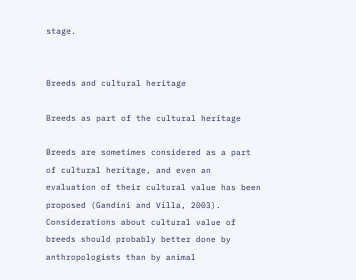stage.


Breeds and cultural heritage

Breeds as part of the cultural heritage

Breeds are sometimes considered as a part of cultural heritage, and even an evaluation of their cultural value has been proposed (Gandini and Villa, 2003). Considerations about cultural value of breeds should probably better done by anthropologists than by animal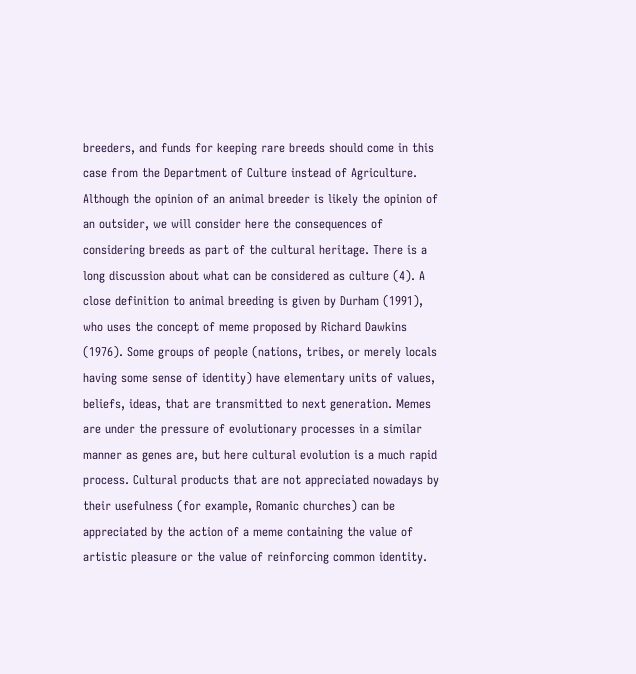breeders, and funds for keeping rare breeds should come in this case from the Department of Culture instead of Agriculture. Although the opinion of an animal breeder is likely the opinion of an outsider, we will consider here the consequences of considering breeds as part of the cultural heritage. There is a long discussion about what can be considered as culture (4). A close definition to animal breeding is given by Durham (1991), who uses the concept of meme proposed by Richard Dawkins (1976). Some groups of people (nations, tribes, or merely locals having some sense of identity) have elementary units of values, beliefs, ideas, that are transmitted to next generation. Memes are under the pressure of evolutionary processes in a similar manner as genes are, but here cultural evolution is a much rapid process. Cultural products that are not appreciated nowadays by their usefulness (for example, Romanic churches) can be appreciated by the action of a meme containing the value of artistic pleasure or the value of reinforcing common identity.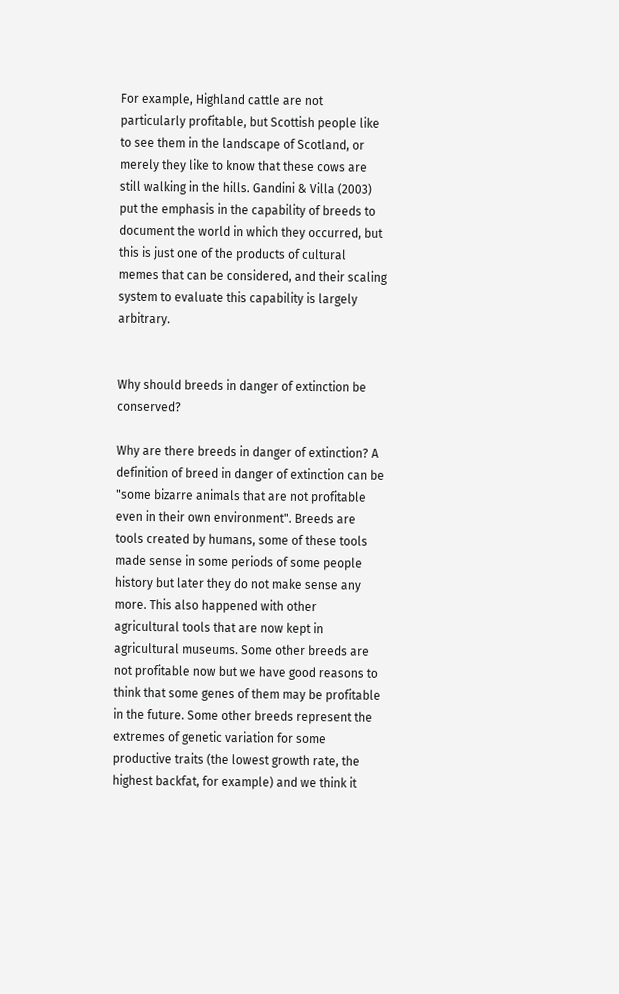For example, Highland cattle are not particularly profitable, but Scottish people like to see them in the landscape of Scotland, or merely they like to know that these cows are still walking in the hills. Gandini & Villa (2003) put the emphasis in the capability of breeds to document the world in which they occurred, but this is just one of the products of cultural memes that can be considered, and their scaling system to evaluate this capability is largely arbitrary.


Why should breeds in danger of extinction be conserved?

Why are there breeds in danger of extinction? A definition of breed in danger of extinction can be "some bizarre animals that are not profitable even in their own environment". Breeds are tools created by humans, some of these tools made sense in some periods of some people history but later they do not make sense any more. This also happened with other agricultural tools that are now kept in agricultural museums. Some other breeds are not profitable now but we have good reasons to think that some genes of them may be profitable in the future. Some other breeds represent the extremes of genetic variation for some productive traits (the lowest growth rate, the highest backfat, for example) and we think it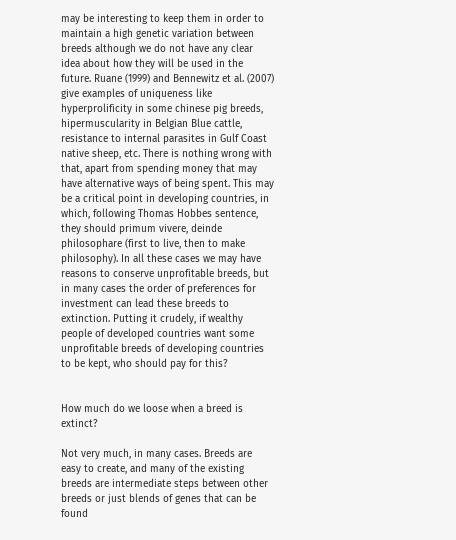may be interesting to keep them in order to maintain a high genetic variation between breeds although we do not have any clear idea about how they will be used in the future. Ruane (1999) and Bennewitz et al. (2007) give examples of uniqueness like hyperprolificity in some chinese pig breeds, hipermuscularity in Belgian Blue cattle, resistance to internal parasites in Gulf Coast native sheep, etc. There is nothing wrong with that, apart from spending money that may have alternative ways of being spent. This may be a critical point in developing countries, in which, following Thomas Hobbes sentence, they should primum vivere, deinde philosophare (first to live, then to make philosophy). In all these cases we may have reasons to conserve unprofitable breeds, but in many cases the order of preferences for investment can lead these breeds to extinction. Putting it crudely, if wealthy people of developed countries want some unprofitable breeds of developing countries to be kept, who should pay for this?


How much do we loose when a breed is extinct?

Not very much, in many cases. Breeds are easy to create, and many of the existing breeds are intermediate steps between other breeds or just blends of genes that can be found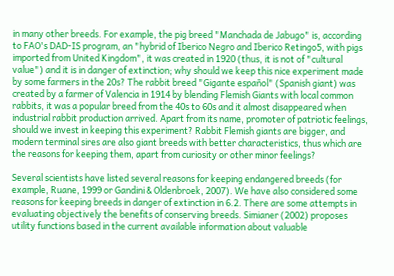in many other breeds. For example, the pig breed "Manchada de Jabugo" is, according to FAO's DAD-IS program, an "hybrid of Iberico Negro and Iberico Retingo5, with pigs imported from United Kingdom", it was created in 1920 (thus, it is not of "cultural value") and it is in danger of extinction; why should we keep this nice experiment made by some farmers in the 20s? The rabbit breed "Gigante español" (Spanish giant) was created by a farmer of Valencia in 1914 by blending Flemish Giants with local common rabbits, it was a popular breed from the 40s to 60s and it almost disappeared when industrial rabbit production arrived. Apart from its name, promoter of patriotic feelings, should we invest in keeping this experiment? Rabbit Flemish giants are bigger, and modern terminal sires are also giant breeds with better characteristics, thus which are the reasons for keeping them, apart from curiosity or other minor feelings?

Several scientists have listed several reasons for keeping endangered breeds (for example, Ruane, 1999 or Gandini & Oldenbroek, 2007). We have also considered some reasons for keeping breeds in danger of extinction in 6.2. There are some attempts in evaluating objectively the benefits of conserving breeds. Simianer (2002) proposes utility functions based in the current available information about valuable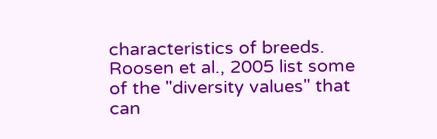characteristics of breeds. Roosen et al., 2005 list some of the "diversity values" that can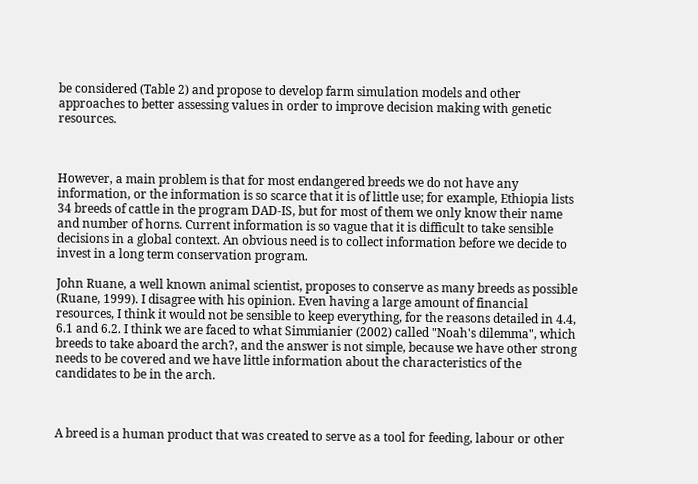be considered (Table 2) and propose to develop farm simulation models and other approaches to better assessing values in order to improve decision making with genetic resources.



However, a main problem is that for most endangered breeds we do not have any information, or the information is so scarce that it is of little use; for example, Ethiopia lists 34 breeds of cattle in the program DAD-IS, but for most of them we only know their name and number of horns. Current information is so vague that it is difficult to take sensible decisions in a global context. An obvious need is to collect information before we decide to invest in a long term conservation program.

John Ruane, a well known animal scientist, proposes to conserve as many breeds as possible (Ruane, 1999). I disagree with his opinion. Even having a large amount of financial resources, I think it would not be sensible to keep everything, for the reasons detailed in 4.4, 6.1 and 6.2. I think we are faced to what Simmianier (2002) called "Noah's dilemma", which breeds to take aboard the arch?, and the answer is not simple, because we have other strong needs to be covered and we have little information about the characteristics of the candidates to be in the arch.



A breed is a human product that was created to serve as a tool for feeding, labour or other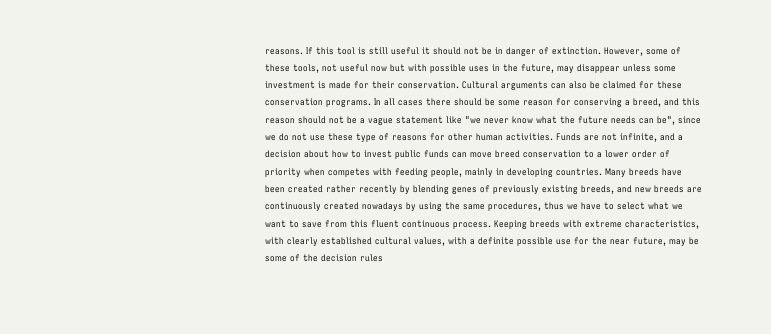reasons. If this tool is still useful it should not be in danger of extinction. However, some of these tools, not useful now but with possible uses in the future, may disappear unless some investment is made for their conservation. Cultural arguments can also be claimed for these conservation programs. In all cases there should be some reason for conserving a breed, and this reason should not be a vague statement like "we never know what the future needs can be", since we do not use these type of reasons for other human activities. Funds are not infinite, and a decision about how to invest public funds can move breed conservation to a lower order of priority when competes with feeding people, mainly in developing countries. Many breeds have been created rather recently by blending genes of previously existing breeds, and new breeds are continuously created nowadays by using the same procedures, thus we have to select what we want to save from this fluent continuous process. Keeping breeds with extreme characteristics, with clearly established cultural values, with a definite possible use for the near future, may be some of the decision rules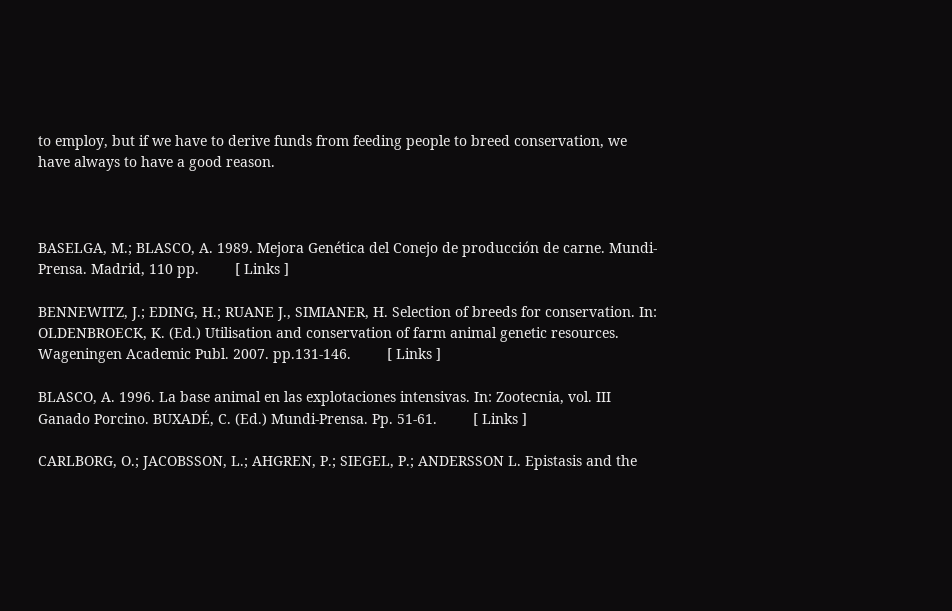to employ, but if we have to derive funds from feeding people to breed conservation, we have always to have a good reason.



BASELGA, M.; BLASCO, A. 1989. Mejora Genética del Conejo de producción de carne. Mundi-Prensa. Madrid, 110 pp.         [ Links ]

BENNEWITZ, J.; EDING, H.; RUANE J., SIMIANER, H. Selection of breeds for conservation. In: OLDENBROECK, K. (Ed.) Utilisation and conservation of farm animal genetic resources. Wageningen Academic Publ. 2007. pp.131-146.         [ Links ]

BLASCO, A. 1996. La base animal en las explotaciones intensivas. In: Zootecnia, vol. III Ganado Porcino. BUXADÉ, C. (Ed.) Mundi-Prensa. Pp. 51-61.         [ Links ]

CARLBORG, O.; JACOBSSON, L.; AHGREN, P.; SIEGEL, P.; ANDERSSON L. Epistasis and the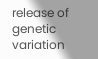release of genetic variation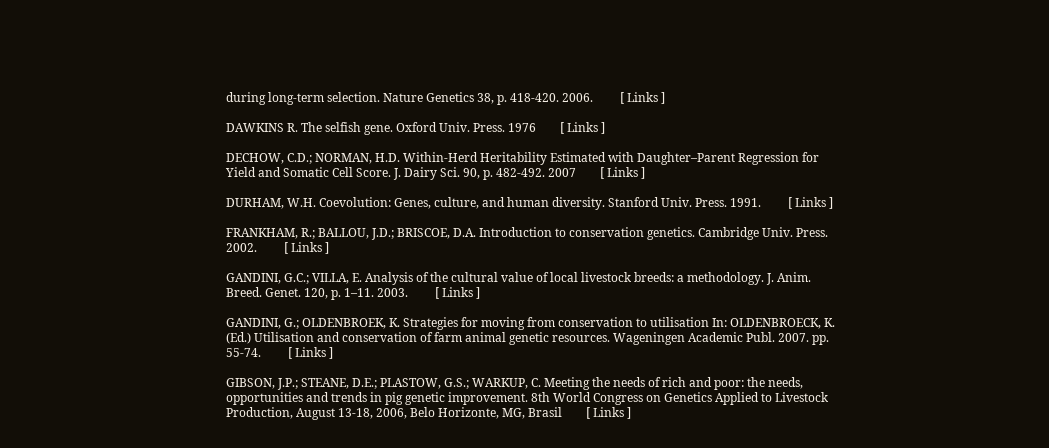during long-term selection. Nature Genetics 38, p. 418-420. 2006.         [ Links ]

DAWKINS R. The selfish gene. Oxford Univ. Press. 1976        [ Links ]

DECHOW, C.D.; NORMAN, H.D. Within-Herd Heritability Estimated with Daughter–Parent Regression for Yield and Somatic Cell Score. J. Dairy Sci. 90, p. 482-492. 2007        [ Links ]

DURHAM, W.H. Coevolution: Genes, culture, and human diversity. Stanford Univ. Press. 1991.         [ Links ]

FRANKHAM, R.; BALLOU, J.D.; BRISCOE, D.A. Introduction to conservation genetics. Cambridge Univ. Press. 2002.         [ Links ]

GANDINI, G.C.; VILLA, E. Analysis of the cultural value of local livestock breeds: a methodology. J. Anim. Breed. Genet. 120, p. 1–11. 2003.         [ Links ]

GANDINI, G.; OLDENBROEK, K. Strategies for moving from conservation to utilisation In: OLDENBROECK, K. (Ed.) Utilisation and conservation of farm animal genetic resources. Wageningen Academic Publ. 2007. pp. 55-74.         [ Links ]

GIBSON, J.P.; STEANE, D.E.; PLASTOW, G.S.; WARKUP, C. Meeting the needs of rich and poor: the needs, opportunities and trends in pig genetic improvement. 8th World Congress on Genetics Applied to Livestock Production, August 13-18, 2006, Belo Horizonte, MG, Brasil        [ Links ]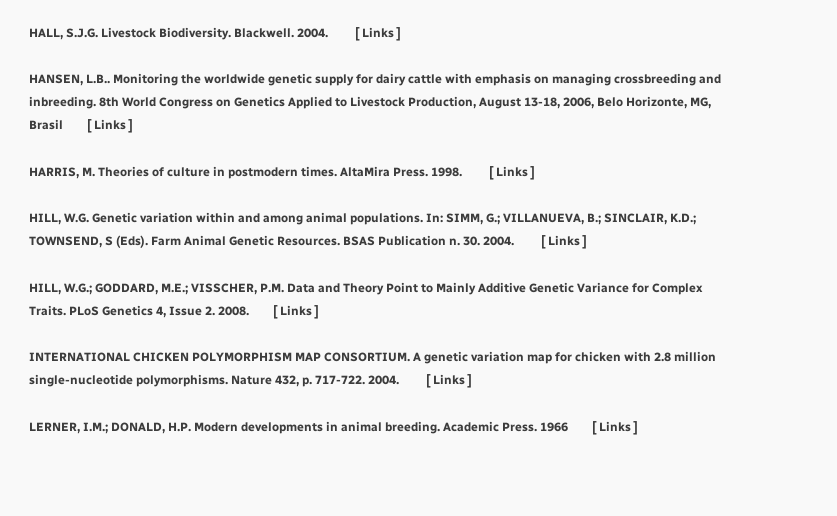HALL, S.J.G. Livestock Biodiversity. Blackwell. 2004.         [ Links ]

HANSEN, L.B.. Monitoring the worldwide genetic supply for dairy cattle with emphasis on managing crossbreeding and inbreeding. 8th World Congress on Genetics Applied to Livestock Production, August 13-18, 2006, Belo Horizonte, MG, Brasil        [ Links ]

HARRIS, M. Theories of culture in postmodern times. AltaMira Press. 1998.         [ Links ]

HILL, W.G. Genetic variation within and among animal populations. In: SIMM, G.; VILLANUEVA, B.; SINCLAIR, K.D.; TOWNSEND, S (Eds). Farm Animal Genetic Resources. BSAS Publication n. 30. 2004.         [ Links ]

HILL, W.G.; GODDARD, M.E.; VISSCHER, P.M. Data and Theory Point to Mainly Additive Genetic Variance for Complex Traits. PLoS Genetics 4, Issue 2. 2008.        [ Links ]

INTERNATIONAL CHICKEN POLYMORPHISM MAP CONSORTIUM. A genetic variation map for chicken with 2.8 million single-nucleotide polymorphisms. Nature 432, p. 717-722. 2004.         [ Links ]

LERNER, I.M.; DONALD, H.P. Modern developments in animal breeding. Academic Press. 1966        [ Links ]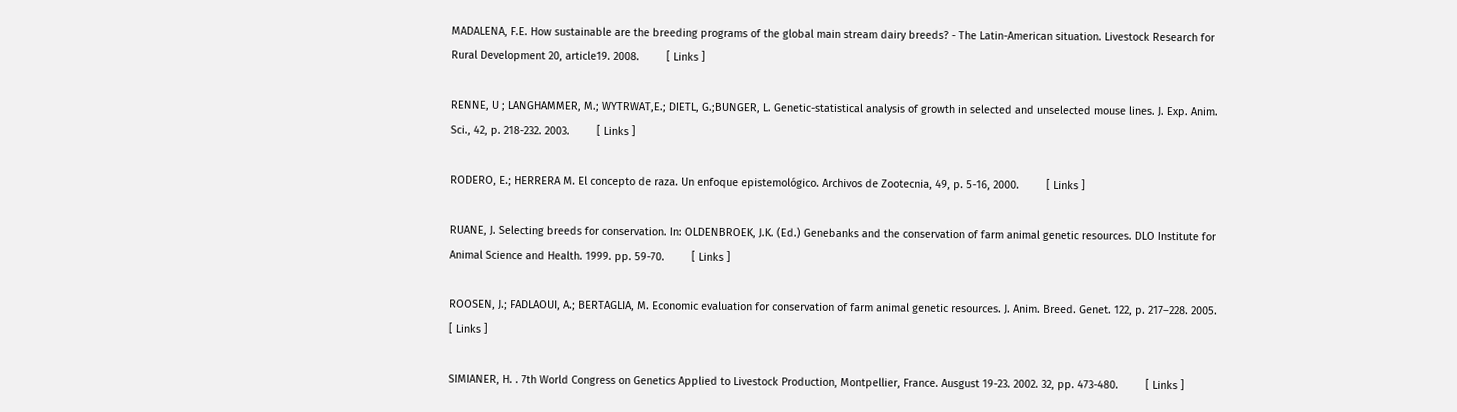MADALENA, F.E. How sustainable are the breeding programs of the global main stream dairy breeds? - The Latin-American situation. Livestock Research for Rural Development 20, article19. 2008.         [ Links ]

RENNE, U ; LANGHAMMER, M.; WYTRWAT,E.; DIETL, G.;BUNGER, L. Genetic-statistical analysis of growth in selected and unselected mouse lines. J. Exp. Anim. Sci., 42, p. 218-232. 2003.         [ Links ]

RODERO, E.; HERRERA M. El concepto de raza. Un enfoque epistemológico. Archivos de Zootecnia, 49, p. 5-16, 2000.         [ Links ]

RUANE, J. Selecting breeds for conservation. In: OLDENBROEK, J.K. (Ed.) Genebanks and the conservation of farm animal genetic resources. DLO Institute for Animal Science and Health. 1999. pp. 59-70.         [ Links ]

ROOSEN, J.; FADLAOUI, A.; BERTAGLIA, M. Economic evaluation for conservation of farm animal genetic resources. J. Anim. Breed. Genet. 122, p. 217–228. 2005.         [ Links ]

SIMIANER, H. . 7th World Congress on Genetics Applied to Livestock Production, Montpellier, France. Ausgust 19-23. 2002. 32, pp. 473-480.         [ Links ]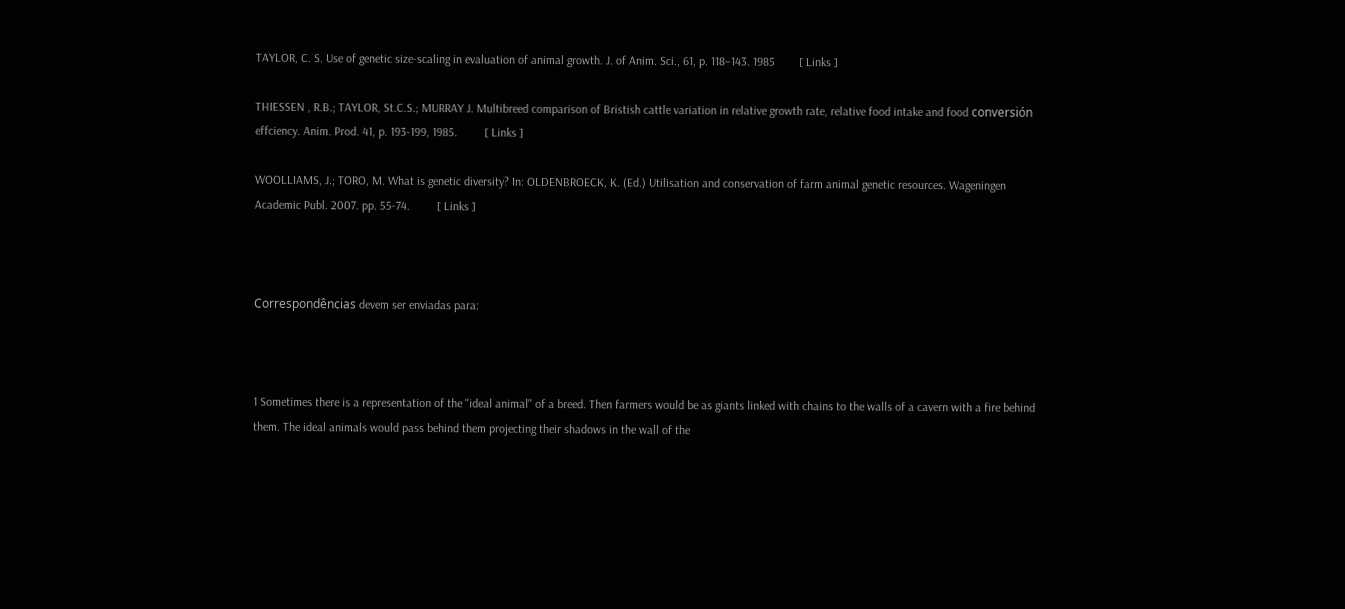TAYLOR, C. S. Use of genetic size-scaling in evaluation of animal growth. J. of Anim. Sci., 61, p. 118–143. 1985        [ Links ]

THIESSEN , R.B.; TAYLOR, St.C.S.; MURRAY J. Multibreed comparison of Bristish cattle variation in relative growth rate, relative food intake and food conversión effciency. Anim. Prod. 41, p. 193-199, 1985.         [ Links ]

WOOLLIAMS, J.; TORO, M. What is genetic diversity? In: OLDENBROECK, K. (Ed.) Utilisation and conservation of farm animal genetic resources. Wageningen Academic Publ. 2007. pp. 55-74.         [ Links ]



Correspondências devem ser enviadas para:



1 Sometimes there is a representation of the "ideal animal" of a breed. Then farmers would be as giants linked with chains to the walls of a cavern with a fire behind them. The ideal animals would pass behind them projecting their shadows in the wall of the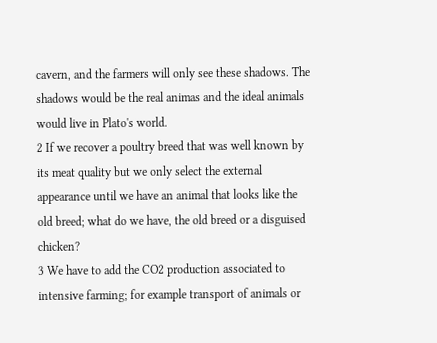cavern, and the farmers will only see these shadows. The shadows would be the real animas and the ideal animals would live in Plato's world.
2 If we recover a poultry breed that was well known by its meat quality but we only select the external appearance until we have an animal that looks like the old breed; what do we have, the old breed or a disguised chicken?
3 We have to add the CO2 production associated to intensive farming; for example transport of animals or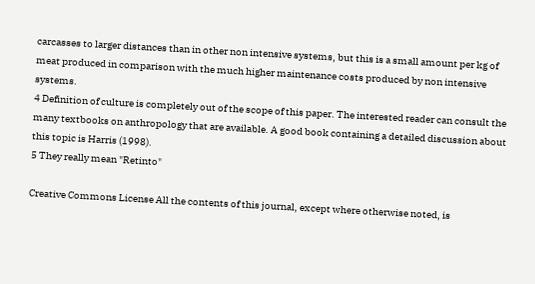carcasses to larger distances than in other non intensive systems, but this is a small amount per kg of meat produced in comparison with the much higher maintenance costs produced by non intensive systems.
4 Definition of culture is completely out of the scope of this paper. The interested reader can consult the many textbooks on anthropology that are available. A good book containing a detailed discussion about this topic is Harris (1998).
5 They really mean "Retinto"

Creative Commons License All the contents of this journal, except where otherwise noted, is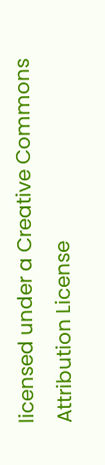licensed under a Creative Commons Attribution License